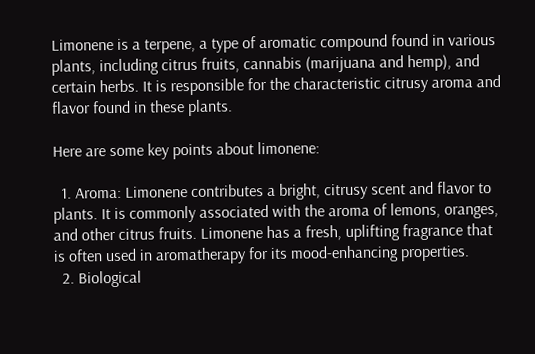Limonene is a terpene, a type of aromatic compound found in various plants, including citrus fruits, cannabis (marijuana and hemp), and certain herbs. It is responsible for the characteristic citrusy aroma and flavor found in these plants.

Here are some key points about limonene:

  1. Aroma: Limonene contributes a bright, citrusy scent and flavor to plants. It is commonly associated with the aroma of lemons, oranges, and other citrus fruits. Limonene has a fresh, uplifting fragrance that is often used in aromatherapy for its mood-enhancing properties.
  2. Biological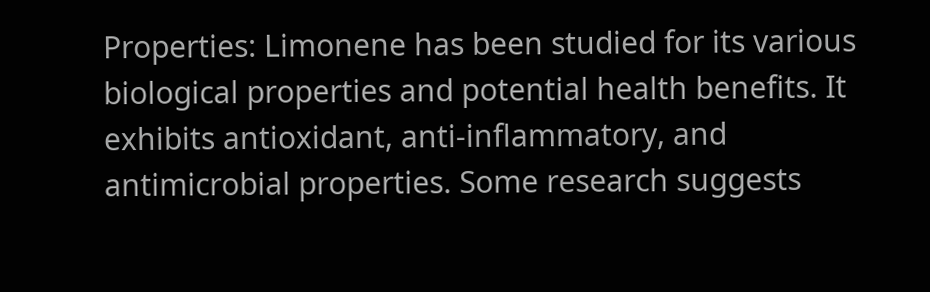Properties: Limonene has been studied for its various biological properties and potential health benefits. It exhibits antioxidant, anti-inflammatory, and antimicrobial properties. Some research suggests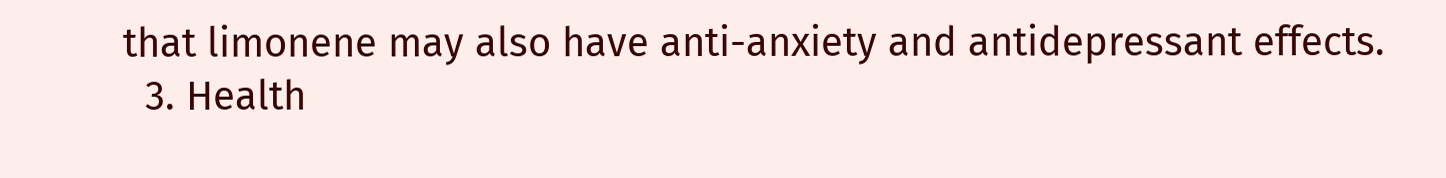that limonene may also have anti-anxiety and antidepressant effects.
  3. Health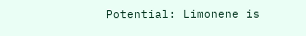Potential: Limonene is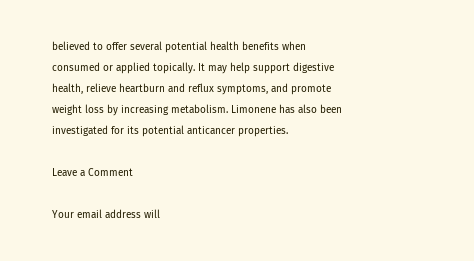believed to offer several potential health benefits when consumed or applied topically. It may help support digestive health, relieve heartburn and reflux symptoms, and promote weight loss by increasing metabolism. Limonene has also been investigated for its potential anticancer properties.

Leave a Comment

Your email address will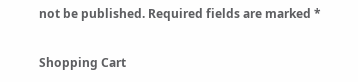not be published. Required fields are marked *

Shopping Cart